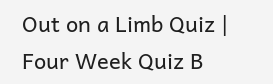Out on a Limb Quiz | Four Week Quiz B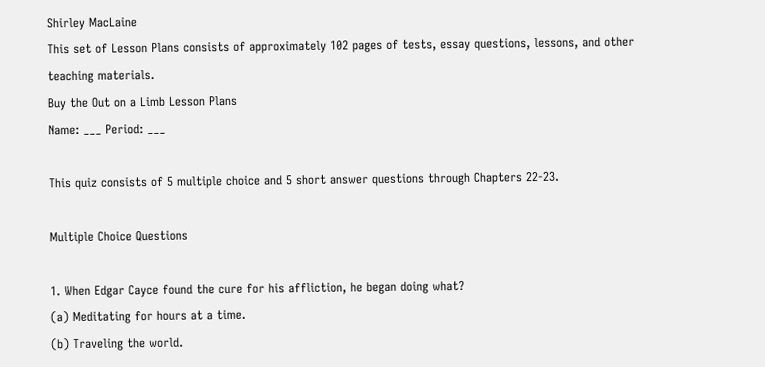Shirley MacLaine
This set of Lesson Plans consists of approximately 102 pages of tests, essay questions, lessons, and other teaching materials.
Buy the Out on a Limb Lesson Plans
Name: ___ Period: ___

This quiz consists of 5 multiple choice and 5 short answer questions through Chapters 22-23.

Multiple Choice Questions

1. When Edgar Cayce found the cure for his affliction, he began doing what?
(a) Meditating for hours at a time.
(b) Traveling the world.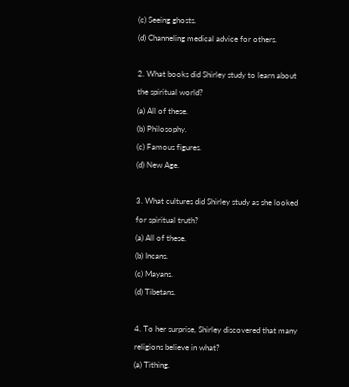(c) Seeing ghosts.
(d) Channeling medical advice for others.

2. What books did Shirley study to learn about the spiritual world?
(a) All of these.
(b) Philosophy.
(c) Famous figures.
(d) New Age.

3. What cultures did Shirley study as she looked for spiritual truth?
(a) All of these.
(b) Incans.
(c) Mayans.
(d) Tibetans.

4. To her surprise, Shirley discovered that many religions believe in what?
(a) Tithing.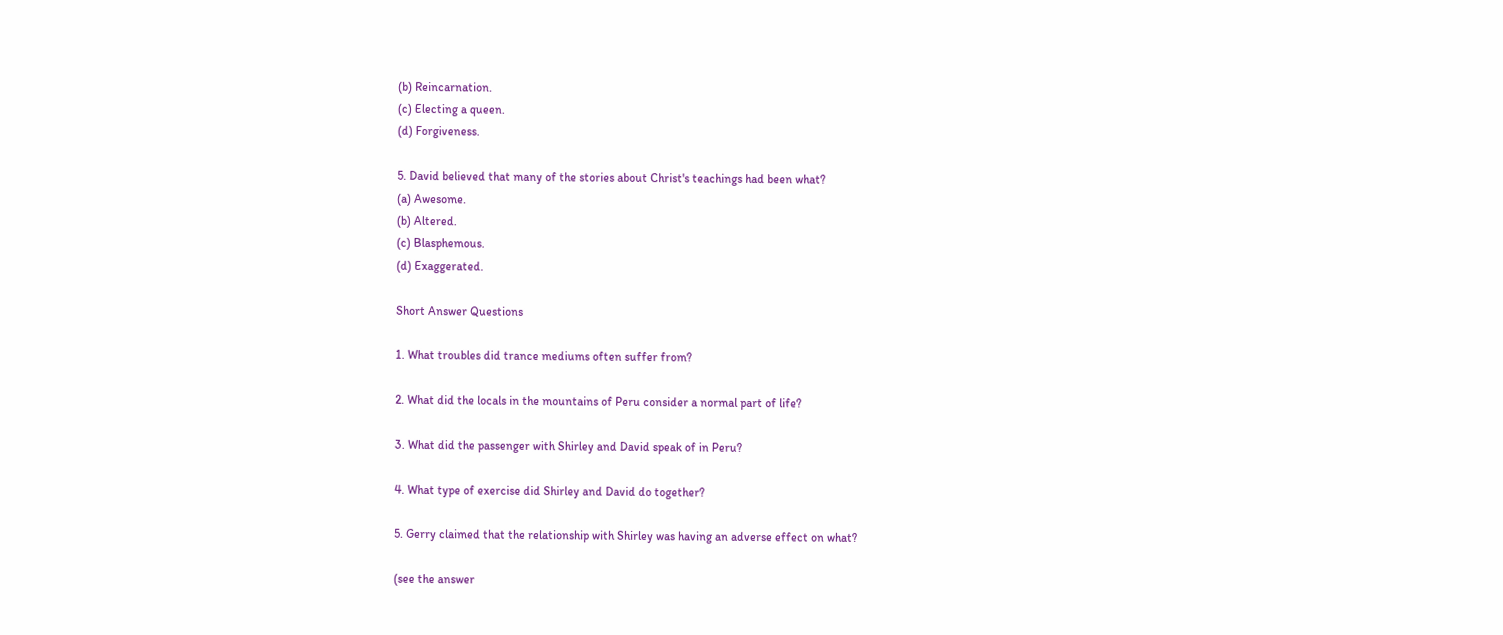(b) Reincarnation.
(c) Electing a queen.
(d) Forgiveness.

5. David believed that many of the stories about Christ's teachings had been what?
(a) Awesome.
(b) Altered.
(c) Blasphemous.
(d) Exaggerated.

Short Answer Questions

1. What troubles did trance mediums often suffer from?

2. What did the locals in the mountains of Peru consider a normal part of life?

3. What did the passenger with Shirley and David speak of in Peru?

4. What type of exercise did Shirley and David do together?

5. Gerry claimed that the relationship with Shirley was having an adverse effect on what?

(see the answer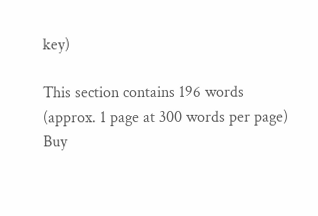key)

This section contains 196 words
(approx. 1 page at 300 words per page)
Buy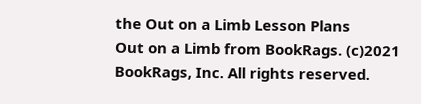the Out on a Limb Lesson Plans
Out on a Limb from BookRags. (c)2021 BookRags, Inc. All rights reserved.